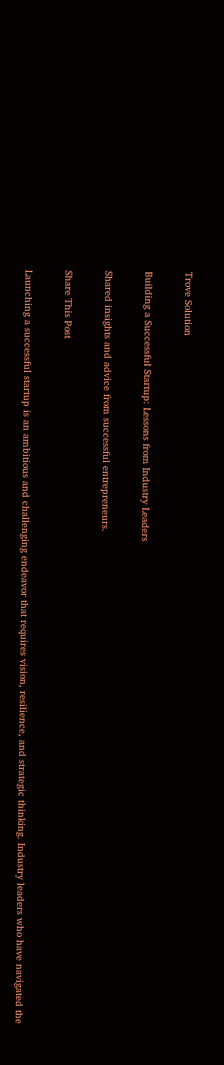Trove Solution

Building a Successful Startup: Lessons from Industry Leaders

Shared insights and advice from successful entrepreneurs.

Share This Post

Launching a successful startup is an ambitious and challenging endeavor that requires vision, resilience, and strategic thinking. Industry leaders who have navigated the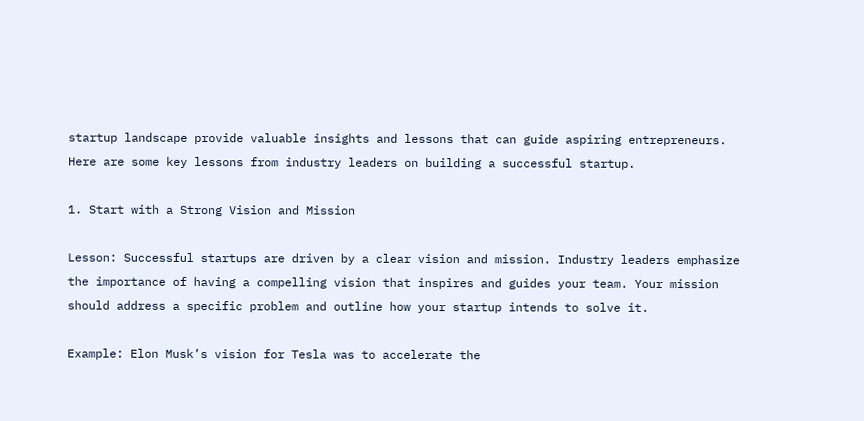startup landscape provide valuable insights and lessons that can guide aspiring entrepreneurs. Here are some key lessons from industry leaders on building a successful startup.

1. Start with a Strong Vision and Mission

Lesson: Successful startups are driven by a clear vision and mission. Industry leaders emphasize the importance of having a compelling vision that inspires and guides your team. Your mission should address a specific problem and outline how your startup intends to solve it.

Example: Elon Musk’s vision for Tesla was to accelerate the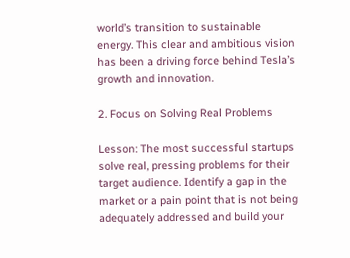world’s transition to sustainable energy. This clear and ambitious vision has been a driving force behind Tesla’s growth and innovation.

2. Focus on Solving Real Problems

Lesson: The most successful startups solve real, pressing problems for their target audience. Identify a gap in the market or a pain point that is not being adequately addressed and build your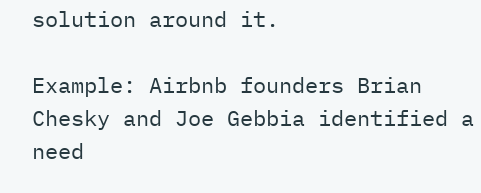solution around it.

Example: Airbnb founders Brian Chesky and Joe Gebbia identified a need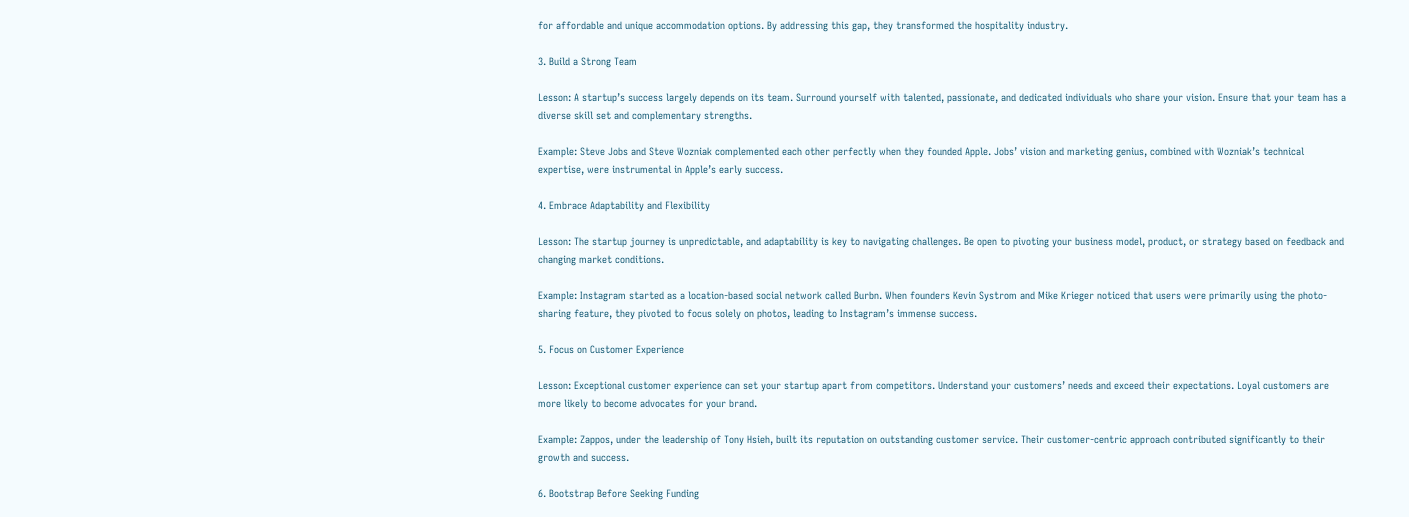for affordable and unique accommodation options. By addressing this gap, they transformed the hospitality industry.

3. Build a Strong Team

Lesson: A startup’s success largely depends on its team. Surround yourself with talented, passionate, and dedicated individuals who share your vision. Ensure that your team has a diverse skill set and complementary strengths.

Example: Steve Jobs and Steve Wozniak complemented each other perfectly when they founded Apple. Jobs’ vision and marketing genius, combined with Wozniak’s technical expertise, were instrumental in Apple’s early success.

4. Embrace Adaptability and Flexibility

Lesson: The startup journey is unpredictable, and adaptability is key to navigating challenges. Be open to pivoting your business model, product, or strategy based on feedback and changing market conditions.

Example: Instagram started as a location-based social network called Burbn. When founders Kevin Systrom and Mike Krieger noticed that users were primarily using the photo-sharing feature, they pivoted to focus solely on photos, leading to Instagram’s immense success.

5. Focus on Customer Experience

Lesson: Exceptional customer experience can set your startup apart from competitors. Understand your customers’ needs and exceed their expectations. Loyal customers are more likely to become advocates for your brand.

Example: Zappos, under the leadership of Tony Hsieh, built its reputation on outstanding customer service. Their customer-centric approach contributed significantly to their growth and success.

6. Bootstrap Before Seeking Funding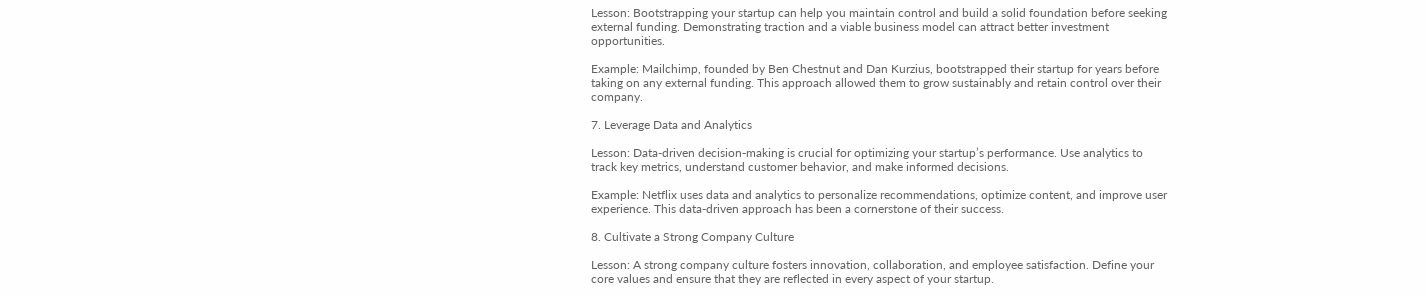Lesson: Bootstrapping your startup can help you maintain control and build a solid foundation before seeking external funding. Demonstrating traction and a viable business model can attract better investment opportunities.

Example: Mailchimp, founded by Ben Chestnut and Dan Kurzius, bootstrapped their startup for years before taking on any external funding. This approach allowed them to grow sustainably and retain control over their company.

7. Leverage Data and Analytics

Lesson: Data-driven decision-making is crucial for optimizing your startup’s performance. Use analytics to track key metrics, understand customer behavior, and make informed decisions.

Example: Netflix uses data and analytics to personalize recommendations, optimize content, and improve user experience. This data-driven approach has been a cornerstone of their success.

8. Cultivate a Strong Company Culture

Lesson: A strong company culture fosters innovation, collaboration, and employee satisfaction. Define your core values and ensure that they are reflected in every aspect of your startup.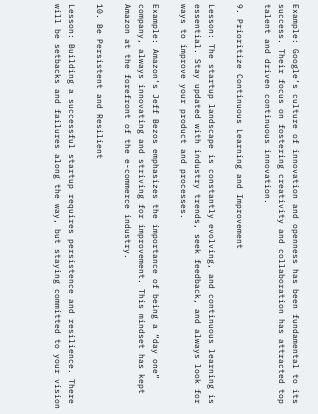Example: Google’s culture of innovation and openness has been fundamental to its success. Their focus on fostering creativity and collaboration has attracted top talent and driven continuous innovation.

9. Prioritize Continuous Learning and Improvement

Lesson: The startup landscape is constantly evolving, and continuous learning is essential. Stay updated with industry trends, seek feedback, and always look for ways to improve your product and processes.

Example: Amazon’s Jeff Bezos emphasizes the importance of being a “day one” company, always innovating and striving for improvement. This mindset has kept Amazon at the forefront of the e-commerce industry.

10. Be Persistent and Resilient

Lesson: Building a successful startup requires persistence and resilience. There will be setbacks and failures along the way, but staying committed to your vision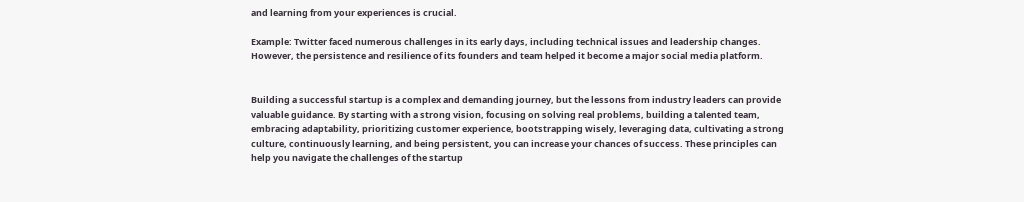and learning from your experiences is crucial.

Example: Twitter faced numerous challenges in its early days, including technical issues and leadership changes. However, the persistence and resilience of its founders and team helped it become a major social media platform.


Building a successful startup is a complex and demanding journey, but the lessons from industry leaders can provide valuable guidance. By starting with a strong vision, focusing on solving real problems, building a talented team, embracing adaptability, prioritizing customer experience, bootstrapping wisely, leveraging data, cultivating a strong culture, continuously learning, and being persistent, you can increase your chances of success. These principles can help you navigate the challenges of the startup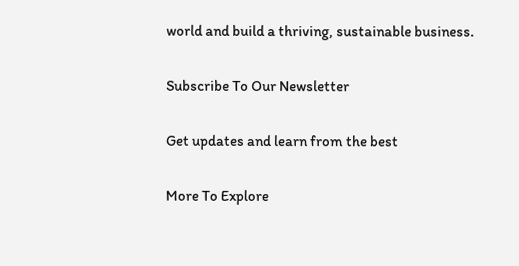world and build a thriving, sustainable business.

Subscribe To Our Newsletter

Get updates and learn from the best

More To Explore